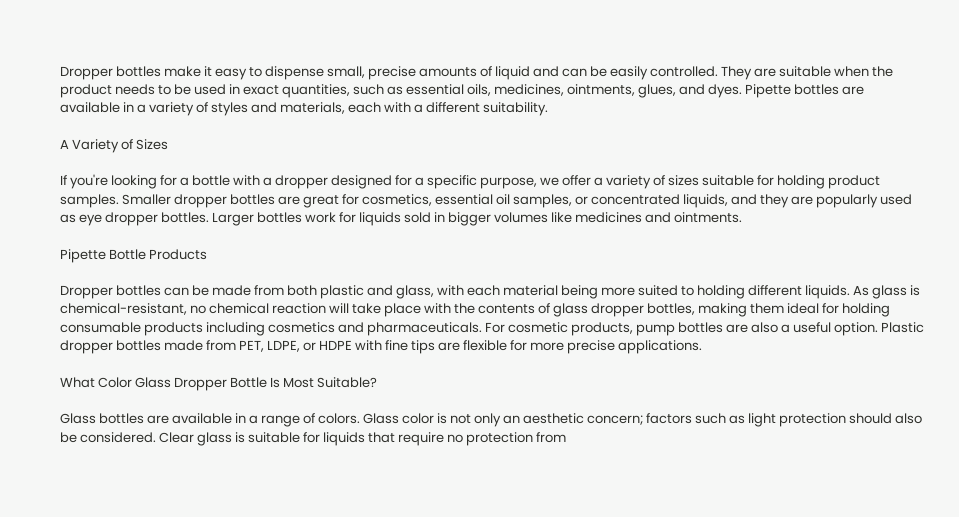Dropper bottles make it easy to dispense small, precise amounts of liquid and can be easily controlled. They are suitable when the product needs to be used in exact quantities, such as essential oils, medicines, ointments, glues, and dyes. Pipette bottles are available in a variety of styles and materials, each with a different suitability.

A Variety of Sizes

If you're looking for a bottle with a dropper designed for a specific purpose, we offer a variety of sizes suitable for holding product samples. Smaller dropper bottles are great for cosmetics, essential oil samples, or concentrated liquids, and they are popularly used as eye dropper bottles. Larger bottles work for liquids sold in bigger volumes like medicines and ointments.

Pipette Bottle Products

Dropper bottles can be made from both plastic and glass, with each material being more suited to holding different liquids. As glass is chemical-resistant, no chemical reaction will take place with the contents of glass dropper bottles, making them ideal for holding consumable products including cosmetics and pharmaceuticals. For cosmetic products, pump bottles are also a useful option. Plastic dropper bottles made from PET, LDPE, or HDPE with fine tips are flexible for more precise applications.

What Color Glass Dropper Bottle Is Most Suitable?

Glass bottles are available in a range of colors. Glass color is not only an aesthetic concern; factors such as light protection should also be considered. Clear glass is suitable for liquids that require no protection from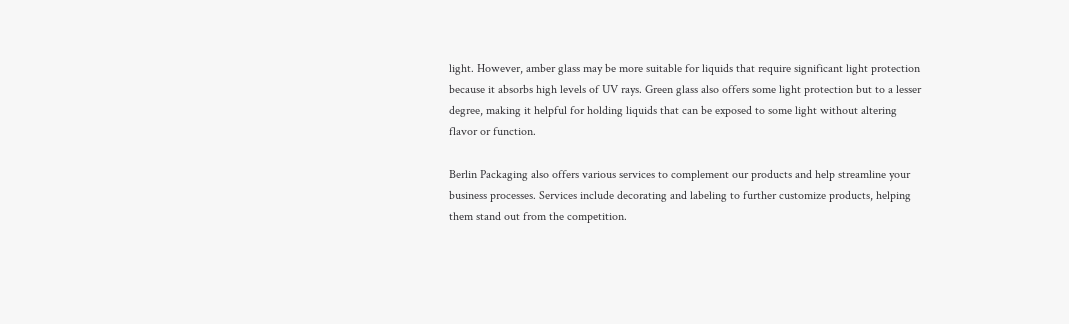light. However, amber glass may be more suitable for liquids that require significant light protection because it absorbs high levels of UV rays. Green glass also offers some light protection but to a lesser degree, making it helpful for holding liquids that can be exposed to some light without altering flavor or function.

Berlin Packaging also offers various services to complement our products and help streamline your business processes. Services include decorating and labeling to further customize products, helping them stand out from the competition.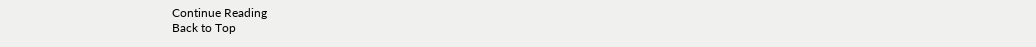Continue Reading
Back to Top